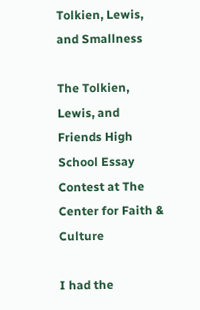Tolkien, Lewis, and Smallness

The Tolkien, Lewis, and Friends High School Essay Contest at The Center for Faith & Culture

I had the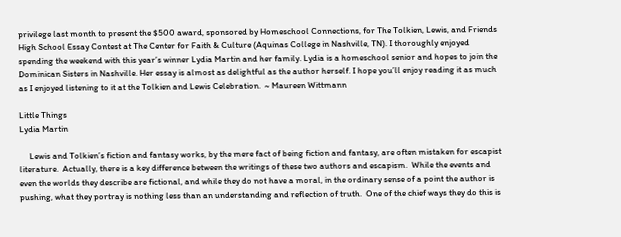privilege last month to present the $500 award, sponsored by Homeschool Connections, for The Tolkien, Lewis, and Friends High School Essay Contest at The Center for Faith & Culture (Aquinas College in Nashville, TN). I thoroughly enjoyed spending the weekend with this year’s winner Lydia Martin and her family. Lydia is a homeschool senior and hopes to join the Dominican Sisters in Nashville. Her essay is almost as delightful as the author herself. I hope you’ll enjoy reading it as much as I enjoyed listening to it at the Tolkien and Lewis Celebration.  ~ Maureen Wittmann

Little Things
Lydia Martin

     Lewis and Tolkien’s fiction and fantasy works, by the mere fact of being fiction and fantasy, are often mistaken for escapist literature.  Actually, there is a key difference between the writings of these two authors and escapism.  While the events and even the worlds they describe are fictional, and while they do not have a moral, in the ordinary sense of a point the author is pushing, what they portray is nothing less than an understanding and reflection of truth.  One of the chief ways they do this is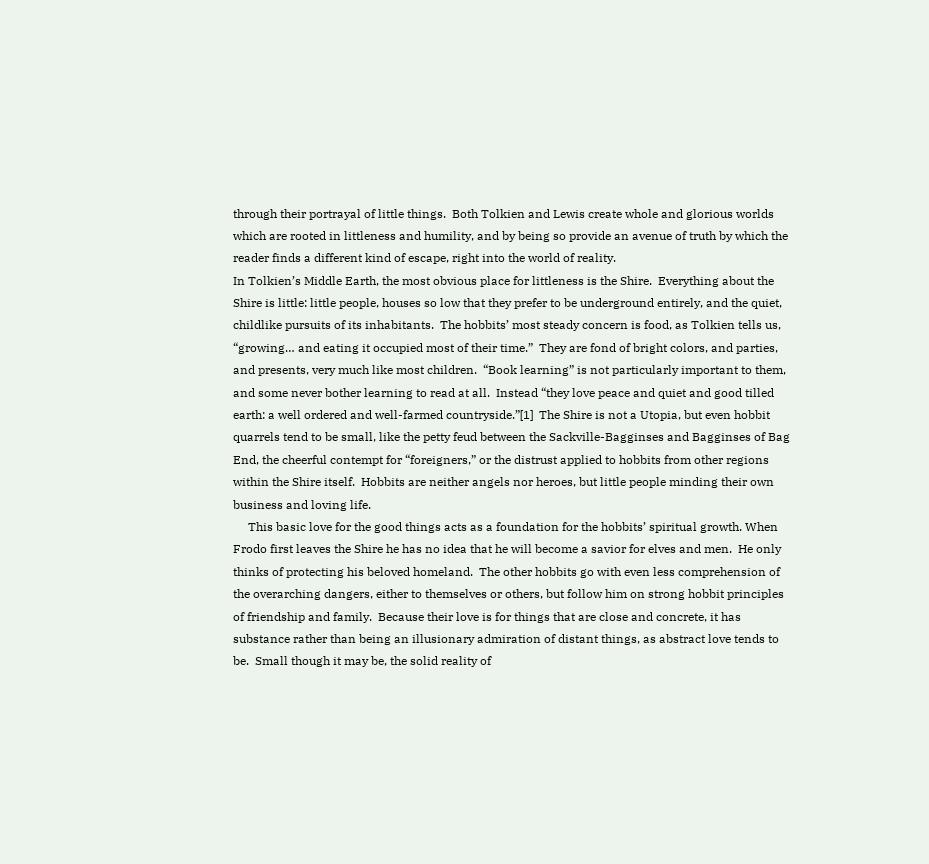through their portrayal of little things.  Both Tolkien and Lewis create whole and glorious worlds which are rooted in littleness and humility, and by being so provide an avenue of truth by which the reader finds a different kind of escape, right into the world of reality.
In Tolkien’s Middle Earth, the most obvious place for littleness is the Shire.  Everything about the Shire is little: little people, houses so low that they prefer to be underground entirely, and the quiet, childlike pursuits of its inhabitants.  The hobbits’ most steady concern is food, as Tolkien tells us, “growing… and eating it occupied most of their time.”  They are fond of bright colors, and parties, and presents, very much like most children.  “Book learning” is not particularly important to them, and some never bother learning to read at all.  Instead “they love peace and quiet and good tilled earth: a well ordered and well-farmed countryside.”[1]  The Shire is not a Utopia, but even hobbit quarrels tend to be small, like the petty feud between the Sackville-Bagginses and Bagginses of Bag End, the cheerful contempt for “foreigners,” or the distrust applied to hobbits from other regions within the Shire itself.  Hobbits are neither angels nor heroes, but little people minding their own business and loving life.
     This basic love for the good things acts as a foundation for the hobbits’ spiritual growth. When Frodo first leaves the Shire he has no idea that he will become a savior for elves and men.  He only thinks of protecting his beloved homeland.  The other hobbits go with even less comprehension of the overarching dangers, either to themselves or others, but follow him on strong hobbit principles of friendship and family.  Because their love is for things that are close and concrete, it has substance rather than being an illusionary admiration of distant things, as abstract love tends to be.  Small though it may be, the solid reality of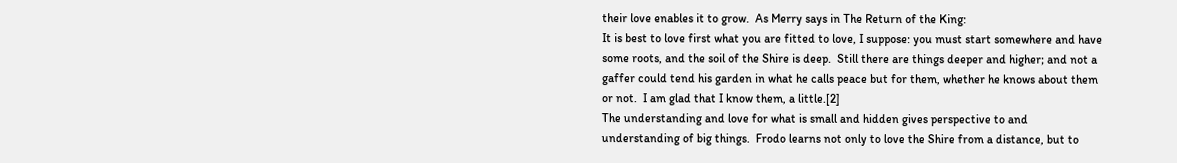their love enables it to grow.  As Merry says in The Return of the King:
It is best to love first what you are fitted to love, I suppose: you must start somewhere and have some roots, and the soil of the Shire is deep.  Still there are things deeper and higher; and not a gaffer could tend his garden in what he calls peace but for them, whether he knows about them or not.  I am glad that I know them, a little.[2]
The understanding and love for what is small and hidden gives perspective to and understanding of big things.  Frodo learns not only to love the Shire from a distance, but to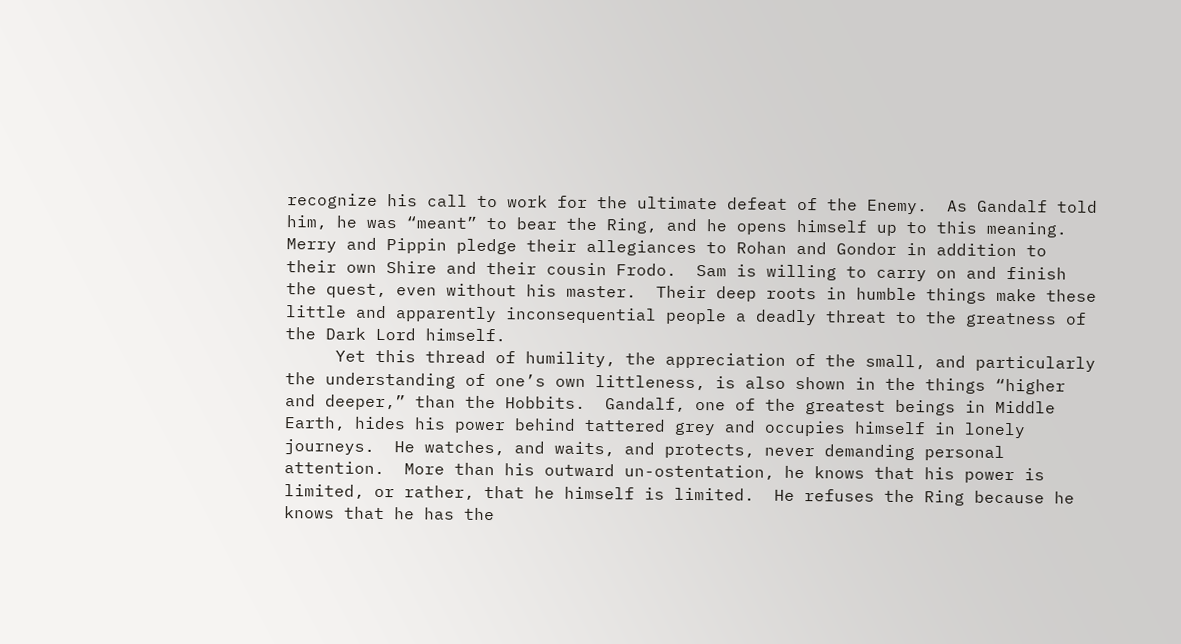recognize his call to work for the ultimate defeat of the Enemy.  As Gandalf told him, he was “meant” to bear the Ring, and he opens himself up to this meaning.  Merry and Pippin pledge their allegiances to Rohan and Gondor in addition to their own Shire and their cousin Frodo.  Sam is willing to carry on and finish the quest, even without his master.  Their deep roots in humble things make these little and apparently inconsequential people a deadly threat to the greatness of the Dark Lord himself.
     Yet this thread of humility, the appreciation of the small, and particularly the understanding of one’s own littleness, is also shown in the things “higher and deeper,” than the Hobbits.  Gandalf, one of the greatest beings in Middle Earth, hides his power behind tattered grey and occupies himself in lonely journeys.  He watches, and waits, and protects, never demanding personal attention.  More than his outward un-ostentation, he knows that his power is limited, or rather, that he himself is limited.  He refuses the Ring because he knows that he has the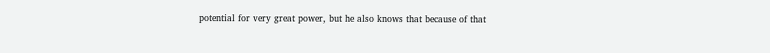potential for very great power, but he also knows that because of that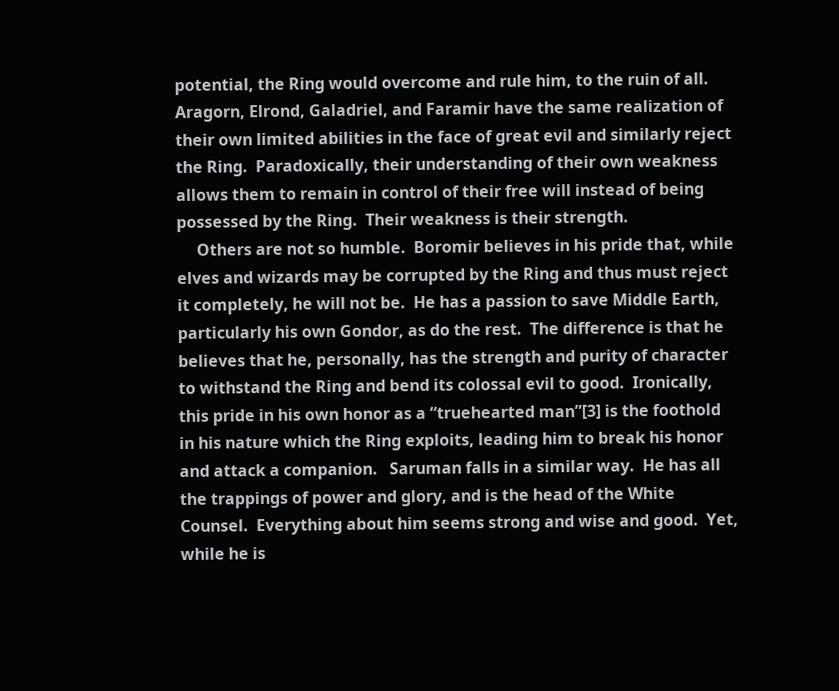potential, the Ring would overcome and rule him, to the ruin of all.  Aragorn, Elrond, Galadriel, and Faramir have the same realization of their own limited abilities in the face of great evil and similarly reject the Ring.  Paradoxically, their understanding of their own weakness allows them to remain in control of their free will instead of being possessed by the Ring.  Their weakness is their strength.
     Others are not so humble.  Boromir believes in his pride that, while elves and wizards may be corrupted by the Ring and thus must reject it completely, he will not be.  He has a passion to save Middle Earth, particularly his own Gondor, as do the rest.  The difference is that he believes that he, personally, has the strength and purity of character to withstand the Ring and bend its colossal evil to good.  Ironically, this pride in his own honor as a “truehearted man”[3] is the foothold in his nature which the Ring exploits, leading him to break his honor and attack a companion.   Saruman falls in a similar way.  He has all the trappings of power and glory, and is the head of the White Counsel.  Everything about him seems strong and wise and good.  Yet, while he is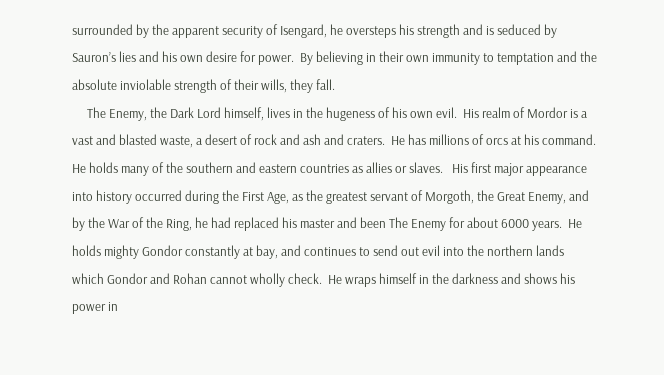surrounded by the apparent security of Isengard, he oversteps his strength and is seduced by Sauron’s lies and his own desire for power.  By believing in their own immunity to temptation and the absolute inviolable strength of their wills, they fall.
     The Enemy, the Dark Lord himself, lives in the hugeness of his own evil.  His realm of Mordor is a vast and blasted waste, a desert of rock and ash and craters.  He has millions of orcs at his command.  He holds many of the southern and eastern countries as allies or slaves.   His first major appearance into history occurred during the First Age, as the greatest servant of Morgoth, the Great Enemy, and by the War of the Ring, he had replaced his master and been The Enemy for about 6000 years.  He holds mighty Gondor constantly at bay, and continues to send out evil into the northern lands which Gondor and Rohan cannot wholly check.  He wraps himself in the darkness and shows his power in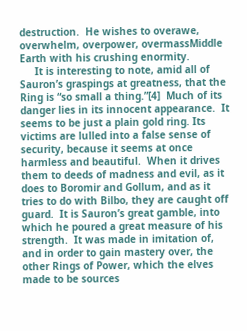destruction.  He wishes to overawe, overwhelm, overpower, overmassMiddle Earth with his crushing enormity.
     It is interesting to note, amid all of Sauron’s graspings at greatness, that the Ring is “so small a thing.”[4]  Much of its danger lies in its innocent appearance.  It seems to be just a plain gold ring. Its victims are lulled into a false sense of security, because it seems at once harmless and beautiful.  When it drives them to deeds of madness and evil, as it does to Boromir and Gollum, and as it tries to do with Bilbo, they are caught off guard.  It is Sauron’s great gamble, into which he poured a great measure of his strength.  It was made in imitation of, and in order to gain mastery over, the other Rings of Power, which the elves made to be sources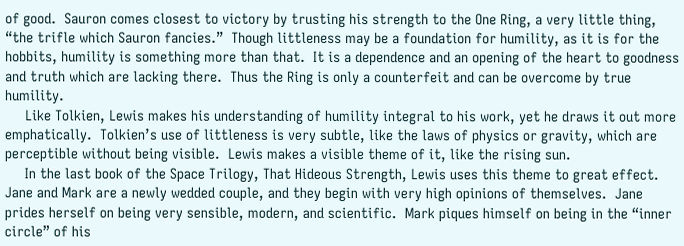of good.  Sauron comes closest to victory by trusting his strength to the One Ring, a very little thing, “the trifle which Sauron fancies.”  Though littleness may be a foundation for humility, as it is for the hobbits, humility is something more than that.  It is a dependence and an opening of the heart to goodness and truth which are lacking there.  Thus the Ring is only a counterfeit and can be overcome by true humility.
     Like Tolkien, Lewis makes his understanding of humility integral to his work, yet he draws it out more emphatically.  Tolkien’s use of littleness is very subtle, like the laws of physics or gravity, which are perceptible without being visible.  Lewis makes a visible theme of it, like the rising sun.
     In the last book of the Space Trilogy, That Hideous Strength, Lewis uses this theme to great effect.  Jane and Mark are a newly wedded couple, and they begin with very high opinions of themselves.  Jane prides herself on being very sensible, modern, and scientific.  Mark piques himself on being in the “inner circle” of his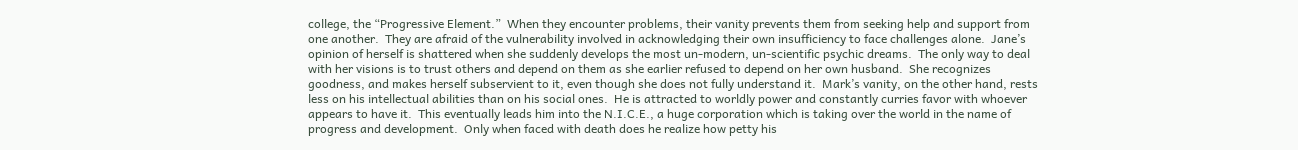college, the “Progressive Element.”  When they encounter problems, their vanity prevents them from seeking help and support from one another.  They are afraid of the vulnerability involved in acknowledging their own insufficiency to face challenges alone.  Jane’s opinion of herself is shattered when she suddenly develops the most un-modern, un-scientific psychic dreams.  The only way to deal with her visions is to trust others and depend on them as she earlier refused to depend on her own husband.  She recognizes goodness, and makes herself subservient to it, even though she does not fully understand it.  Mark’s vanity, on the other hand, rests less on his intellectual abilities than on his social ones.  He is attracted to worldly power and constantly curries favor with whoever appears to have it.  This eventually leads him into the N.I.C.E., a huge corporation which is taking over the world in the name of progress and development.  Only when faced with death does he realize how petty his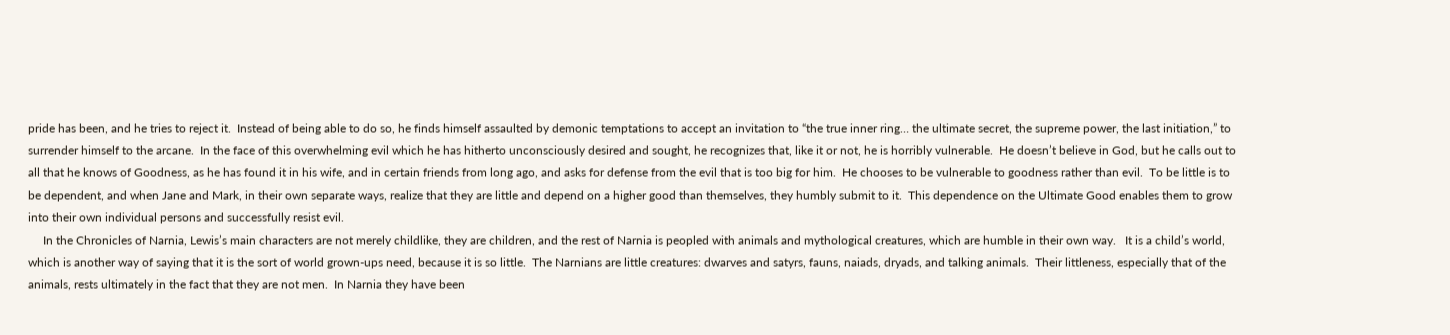pride has been, and he tries to reject it.  Instead of being able to do so, he finds himself assaulted by demonic temptations to accept an invitation to “the true inner ring… the ultimate secret, the supreme power, the last initiation,” to surrender himself to the arcane.  In the face of this overwhelming evil which he has hitherto unconsciously desired and sought, he recognizes that, like it or not, he is horribly vulnerable.  He doesn’t believe in God, but he calls out to all that he knows of Goodness, as he has found it in his wife, and in certain friends from long ago, and asks for defense from the evil that is too big for him.  He chooses to be vulnerable to goodness rather than evil.  To be little is to be dependent, and when Jane and Mark, in their own separate ways, realize that they are little and depend on a higher good than themselves, they humbly submit to it.  This dependence on the Ultimate Good enables them to grow into their own individual persons and successfully resist evil.
     In the Chronicles of Narnia, Lewis’s main characters are not merely childlike, they are children, and the rest of Narnia is peopled with animals and mythological creatures, which are humble in their own way.   It is a child’s world, which is another way of saying that it is the sort of world grown-ups need, because it is so little.  The Narnians are little creatures: dwarves and satyrs, fauns, naiads, dryads, and talking animals.  Their littleness, especially that of the animals, rests ultimately in the fact that they are not men.  In Narnia they have been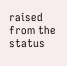raised from the status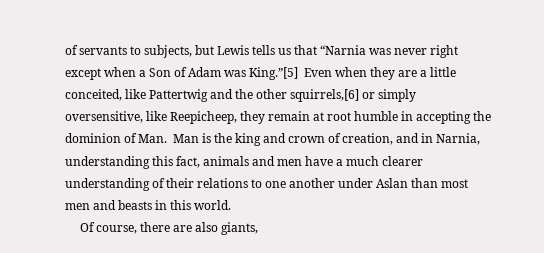of servants to subjects, but Lewis tells us that “Narnia was never right except when a Son of Adam was King.”[5]  Even when they are a little conceited, like Pattertwig and the other squirrels,[6] or simply oversensitive, like Reepicheep, they remain at root humble in accepting the dominion of Man.  Man is the king and crown of creation, and in Narnia, understanding this fact, animals and men have a much clearer understanding of their relations to one another under Aslan than most men and beasts in this world.
     Of course, there are also giants,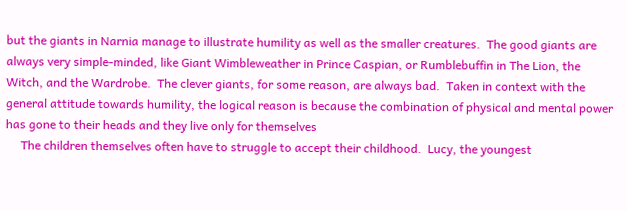but the giants in Narnia manage to illustrate humility as well as the smaller creatures.  The good giants are always very simple-minded, like Giant Wimbleweather in Prince Caspian, or Rumblebuffin in The Lion, the Witch, and the Wardrobe.  The clever giants, for some reason, are always bad.  Taken in context with the general attitude towards humility, the logical reason is because the combination of physical and mental power has gone to their heads and they live only for themselves
     The children themselves often have to struggle to accept their childhood.  Lucy, the youngest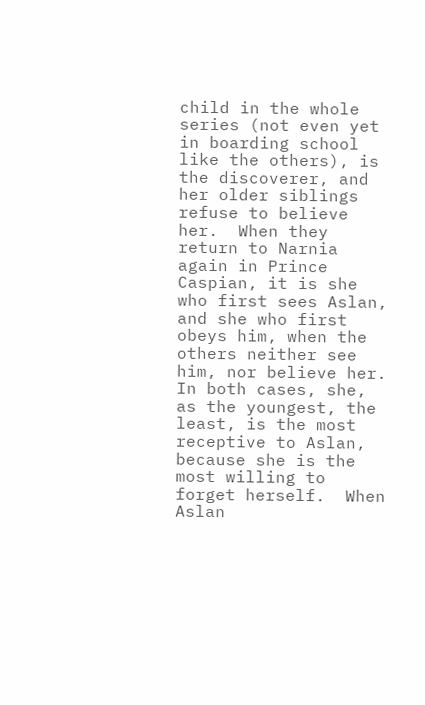child in the whole series (not even yet in boarding school like the others), is the discoverer, and her older siblings refuse to believe her.  When they return to Narnia again in Prince Caspian, it is she who first sees Aslan, and she who first obeys him, when the others neither see him, nor believe her.  In both cases, she, as the youngest, the least, is the most receptive to Aslan, because she is the most willing to forget herself.  When Aslan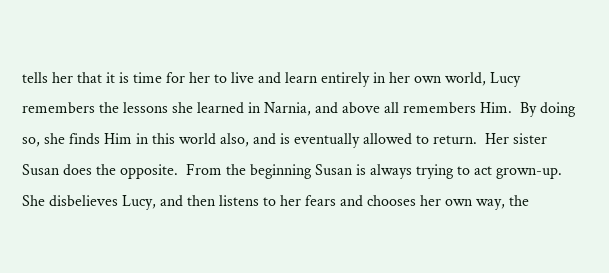tells her that it is time for her to live and learn entirely in her own world, Lucy remembers the lessons she learned in Narnia, and above all remembers Him.  By doing so, she finds Him in this world also, and is eventually allowed to return.  Her sister Susan does the opposite.  From the beginning Susan is always trying to act grown-up.  She disbelieves Lucy, and then listens to her fears and chooses her own way, the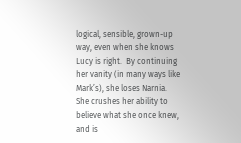logical, sensible, grown-up way, even when she knows Lucy is right.  By continuing her vanity (in many ways like Mark’s), she loses Narnia.  She crushes her ability to believe what she once knew, and is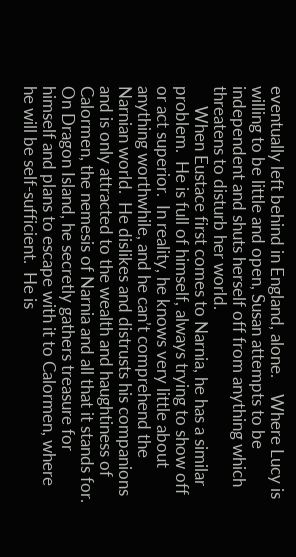eventually left behind in England, alone.    Where Lucy is willing to be little and open, Susan attempts to be independent and shuts herself off from anything which threatens to disturb her world.
     When Eustace first comes to Narnia, he has a similar problem.  He is full of himself, always trying to show off or act superior.  In reality, he knows very little about anything worthwhile, and he can’t comprehend the Narnian world.  He dislikes and distrusts his companions and is only attracted to the wealth and haughtiness of Calormen, the nemesis of Narnia and all that it stands for.  On Dragon Island, he secretly gathers treasure for himself and plans to escape with it to Calormen, where he will be self-sufficient.  He is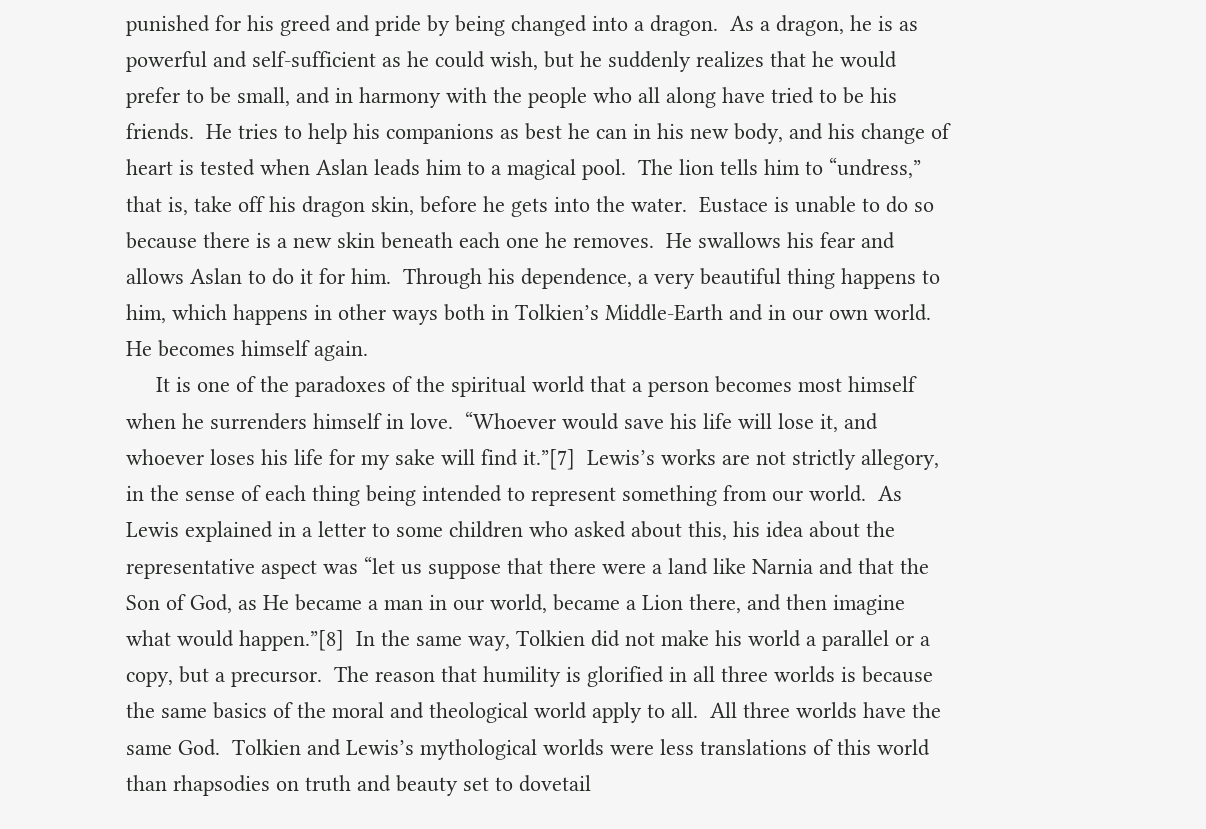punished for his greed and pride by being changed into a dragon.  As a dragon, he is as powerful and self-sufficient as he could wish, but he suddenly realizes that he would prefer to be small, and in harmony with the people who all along have tried to be his friends.  He tries to help his companions as best he can in his new body, and his change of heart is tested when Aslan leads him to a magical pool.  The lion tells him to “undress,” that is, take off his dragon skin, before he gets into the water.  Eustace is unable to do so because there is a new skin beneath each one he removes.  He swallows his fear and allows Aslan to do it for him.  Through his dependence, a very beautiful thing happens to him, which happens in other ways both in Tolkien’s Middle-Earth and in our own world.  He becomes himself again.
     It is one of the paradoxes of the spiritual world that a person becomes most himself when he surrenders himself in love.  “Whoever would save his life will lose it, and whoever loses his life for my sake will find it.”[7]  Lewis’s works are not strictly allegory, in the sense of each thing being intended to represent something from our world.  As Lewis explained in a letter to some children who asked about this, his idea about the representative aspect was “let us suppose that there were a land like Narnia and that the Son of God, as He became a man in our world, became a Lion there, and then imagine what would happen.”[8]  In the same way, Tolkien did not make his world a parallel or a copy, but a precursor.  The reason that humility is glorified in all three worlds is because the same basics of the moral and theological world apply to all.  All three worlds have the same God.  Tolkien and Lewis’s mythological worlds were less translations of this world than rhapsodies on truth and beauty set to dovetail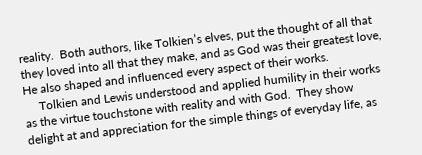reality.  Both authors, like Tolkien’s elves, put the thought of all that they loved into all that they make, and as God was their greatest love, He also shaped and influenced every aspect of their works.
     Tolkien and Lewis understood and applied humility in their works as the virtue touchstone with reality and with God.  They show delight at and appreciation for the simple things of everyday life, as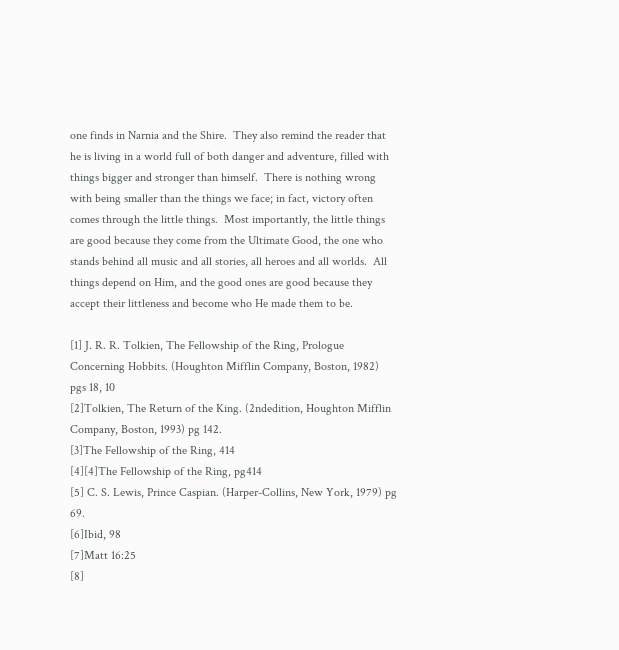one finds in Narnia and the Shire.  They also remind the reader that he is living in a world full of both danger and adventure, filled with things bigger and stronger than himself.  There is nothing wrong with being smaller than the things we face; in fact, victory often comes through the little things.  Most importantly, the little things are good because they come from the Ultimate Good, the one who stands behind all music and all stories, all heroes and all worlds.  All things depend on Him, and the good ones are good because they accept their littleness and become who He made them to be.

[1] J. R. R. Tolkien, The Fellowship of the Ring, Prologue Concerning Hobbits. (Houghton Mifflin Company, Boston, 1982) pgs 18, 10
[2]Tolkien, The Return of the King. (2ndedition, Houghton Mifflin Company, Boston, 1993) pg 142.
[3]The Fellowship of the Ring, 414
[4][4]The Fellowship of the Ring, pg414
[5] C. S. Lewis, Prince Caspian. (Harper-Collins, New York, 1979) pg 69.
[6]Ibid, 98
[7]Matt 16:25
[8]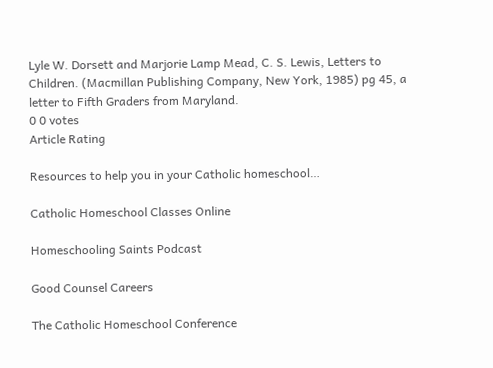Lyle W. Dorsett and Marjorie Lamp Mead, C. S. Lewis, Letters to Children. (Macmillan Publishing Company, New York, 1985) pg 45, a letter to Fifth Graders from Maryland.
0 0 votes
Article Rating

Resources to help you in your Catholic homeschool…

Catholic Homeschool Classes Online

Homeschooling Saints Podcast

Good Counsel Careers

The Catholic Homeschool Conference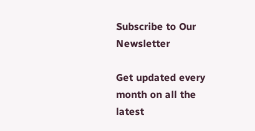Subscribe to Our Newsletter

Get updated every month on all the latest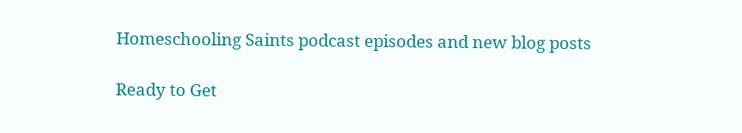Homeschooling Saints podcast episodes and new blog posts

Ready to Get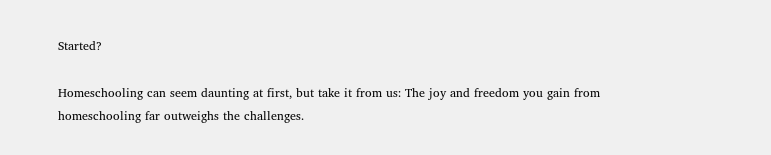Started?

Homeschooling can seem daunting at first, but take it from us: The joy and freedom you gain from homeschooling far outweighs the challenges.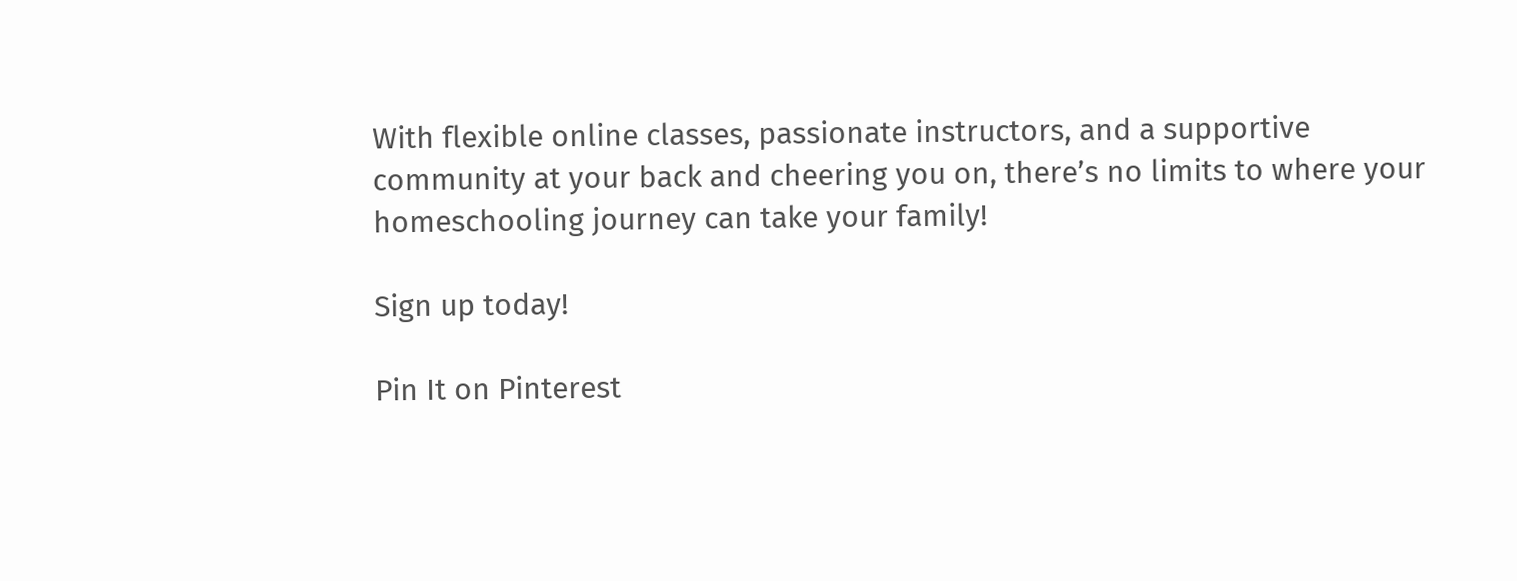With flexible online classes, passionate instructors, and a supportive community at your back and cheering you on, there’s no limits to where your homeschooling journey can take your family!

Sign up today!

Pin It on Pinterest